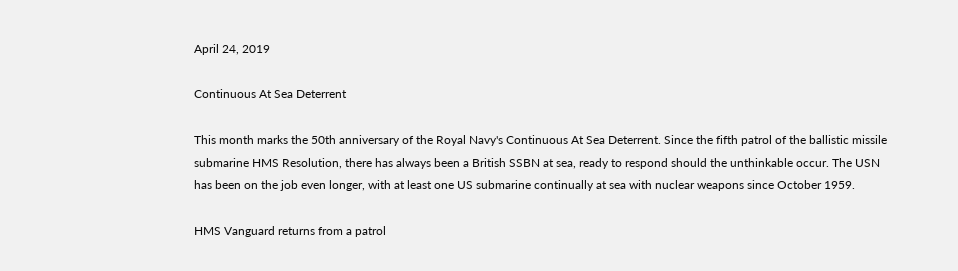April 24, 2019

Continuous At Sea Deterrent

This month marks the 50th anniversary of the Royal Navy's Continuous At Sea Deterrent. Since the fifth patrol of the ballistic missile submarine HMS Resolution, there has always been a British SSBN at sea, ready to respond should the unthinkable occur. The USN has been on the job even longer, with at least one US submarine continually at sea with nuclear weapons since October 1959.

HMS Vanguard returns from a patrol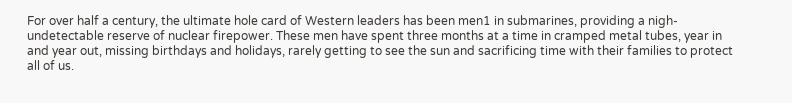For over half a century, the ultimate hole card of Western leaders has been men1 in submarines, providing a nigh-undetectable reserve of nuclear firepower. These men have spent three months at a time in cramped metal tubes, year in and year out, missing birthdays and holidays, rarely getting to see the sun and sacrificing time with their families to protect all of us.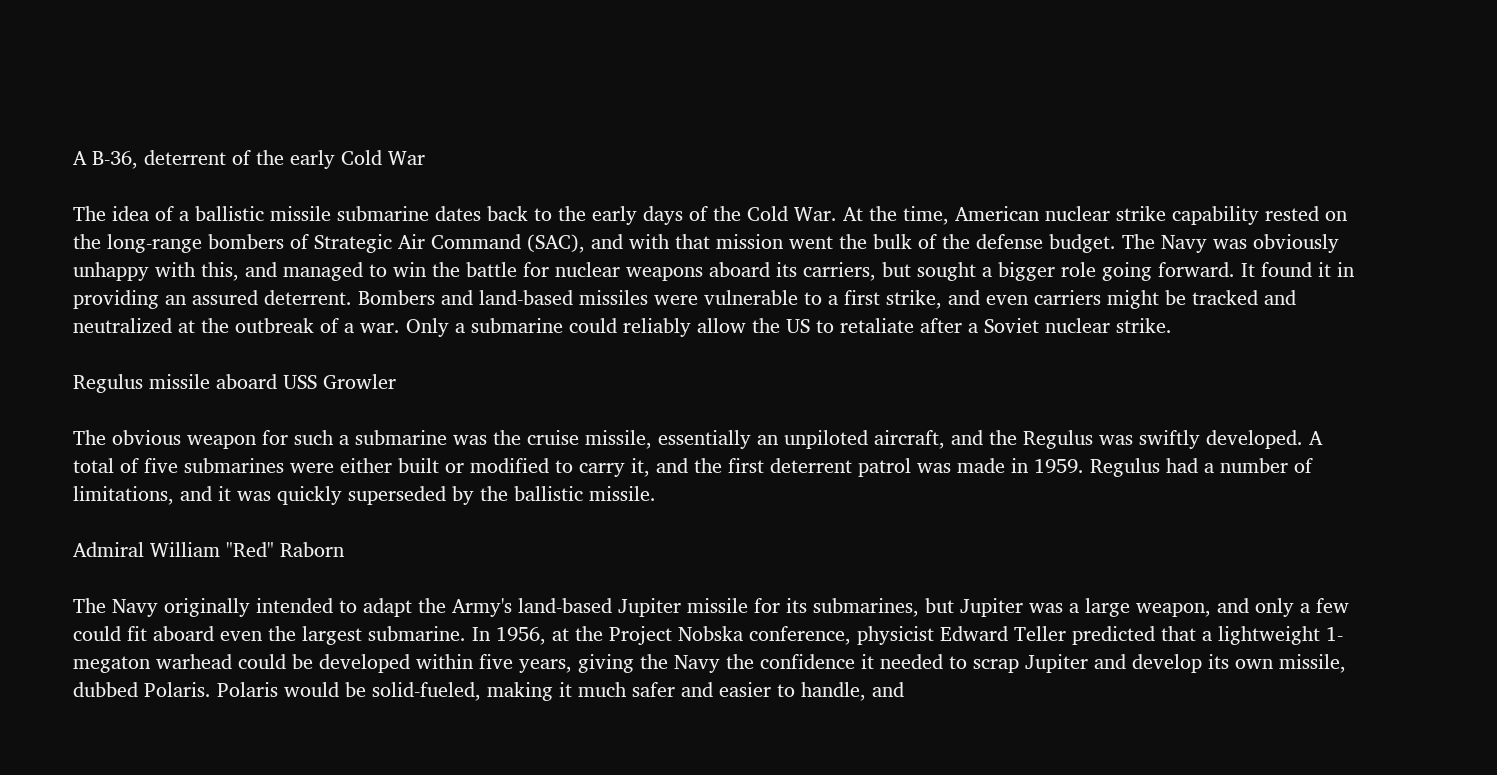A B-36, deterrent of the early Cold War

The idea of a ballistic missile submarine dates back to the early days of the Cold War. At the time, American nuclear strike capability rested on the long-range bombers of Strategic Air Command (SAC), and with that mission went the bulk of the defense budget. The Navy was obviously unhappy with this, and managed to win the battle for nuclear weapons aboard its carriers, but sought a bigger role going forward. It found it in providing an assured deterrent. Bombers and land-based missiles were vulnerable to a first strike, and even carriers might be tracked and neutralized at the outbreak of a war. Only a submarine could reliably allow the US to retaliate after a Soviet nuclear strike.

Regulus missile aboard USS Growler

The obvious weapon for such a submarine was the cruise missile, essentially an unpiloted aircraft, and the Regulus was swiftly developed. A total of five submarines were either built or modified to carry it, and the first deterrent patrol was made in 1959. Regulus had a number of limitations, and it was quickly superseded by the ballistic missile.

Admiral William "Red" Raborn

The Navy originally intended to adapt the Army's land-based Jupiter missile for its submarines, but Jupiter was a large weapon, and only a few could fit aboard even the largest submarine. In 1956, at the Project Nobska conference, physicist Edward Teller predicted that a lightweight 1-megaton warhead could be developed within five years, giving the Navy the confidence it needed to scrap Jupiter and develop its own missile, dubbed Polaris. Polaris would be solid-fueled, making it much safer and easier to handle, and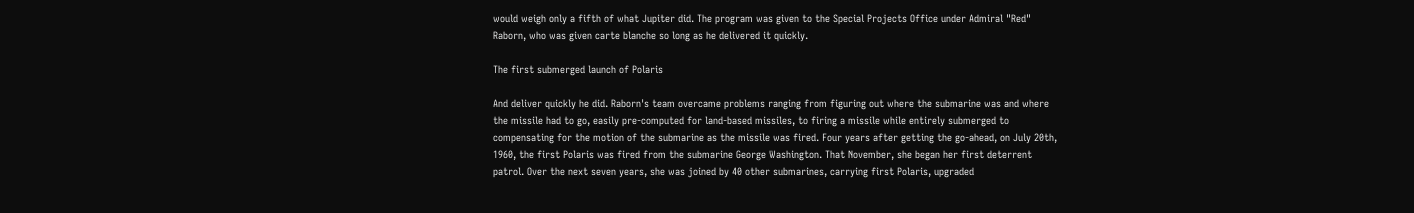would weigh only a fifth of what Jupiter did. The program was given to the Special Projects Office under Admiral "Red" Raborn, who was given carte blanche so long as he delivered it quickly.

The first submerged launch of Polaris

And deliver quickly he did. Raborn's team overcame problems ranging from figuring out where the submarine was and where the missile had to go, easily pre-computed for land-based missiles, to firing a missile while entirely submerged to compensating for the motion of the submarine as the missile was fired. Four years after getting the go-ahead, on July 20th, 1960, the first Polaris was fired from the submarine George Washington. That November, she began her first deterrent patrol. Over the next seven years, she was joined by 40 other submarines, carrying first Polaris, upgraded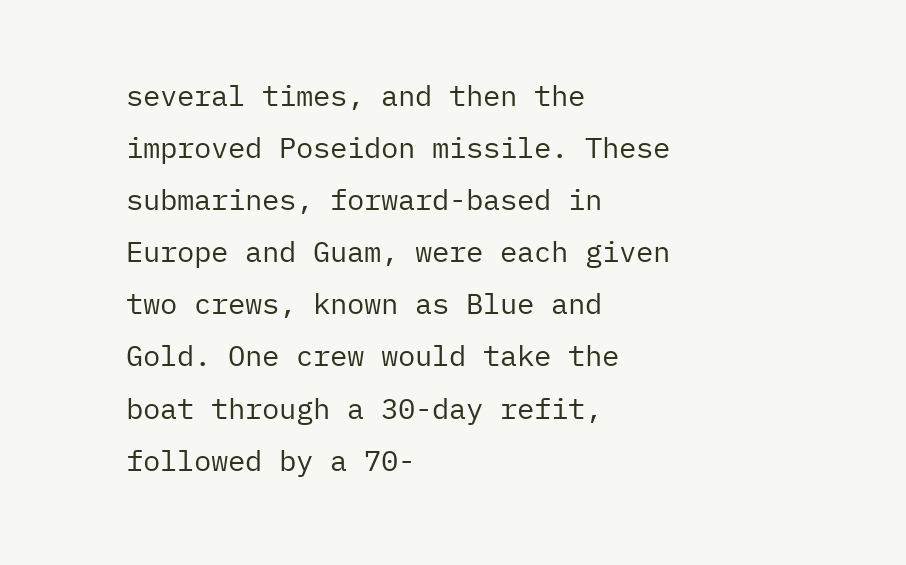several times, and then the improved Poseidon missile. These submarines, forward-based in Europe and Guam, were each given two crews, known as Blue and Gold. One crew would take the boat through a 30-day refit, followed by a 70-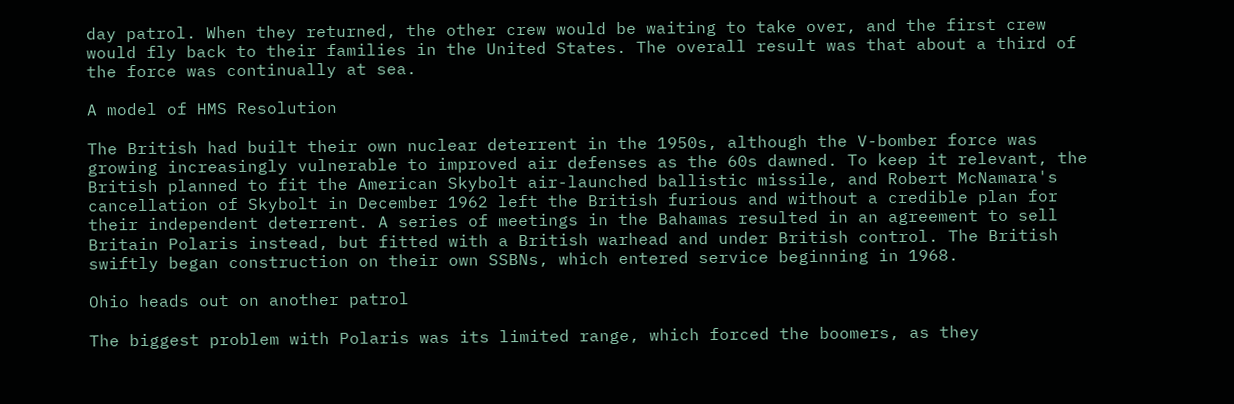day patrol. When they returned, the other crew would be waiting to take over, and the first crew would fly back to their families in the United States. The overall result was that about a third of the force was continually at sea.

A model of HMS Resolution

The British had built their own nuclear deterrent in the 1950s, although the V-bomber force was growing increasingly vulnerable to improved air defenses as the 60s dawned. To keep it relevant, the British planned to fit the American Skybolt air-launched ballistic missile, and Robert McNamara's cancellation of Skybolt in December 1962 left the British furious and without a credible plan for their independent deterrent. A series of meetings in the Bahamas resulted in an agreement to sell Britain Polaris instead, but fitted with a British warhead and under British control. The British swiftly began construction on their own SSBNs, which entered service beginning in 1968.

Ohio heads out on another patrol

The biggest problem with Polaris was its limited range, which forced the boomers, as they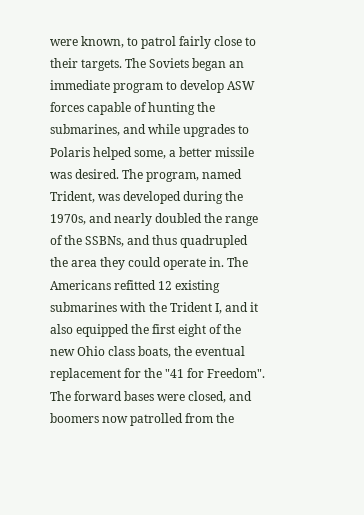were known, to patrol fairly close to their targets. The Soviets began an immediate program to develop ASW forces capable of hunting the submarines, and while upgrades to Polaris helped some, a better missile was desired. The program, named Trident, was developed during the 1970s, and nearly doubled the range of the SSBNs, and thus quadrupled the area they could operate in. The Americans refitted 12 existing submarines with the Trident I, and it also equipped the first eight of the new Ohio class boats, the eventual replacement for the "41 for Freedom". The forward bases were closed, and boomers now patrolled from the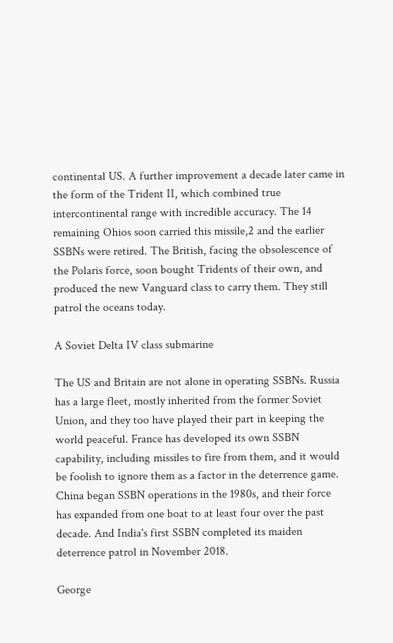continental US. A further improvement a decade later came in the form of the Trident II, which combined true intercontinental range with incredible accuracy. The 14 remaining Ohios soon carried this missile,2 and the earlier SSBNs were retired. The British, facing the obsolescence of the Polaris force, soon bought Tridents of their own, and produced the new Vanguard class to carry them. They still patrol the oceans today.

A Soviet Delta IV class submarine

The US and Britain are not alone in operating SSBNs. Russia has a large fleet, mostly inherited from the former Soviet Union, and they too have played their part in keeping the world peaceful. France has developed its own SSBN capability, including missiles to fire from them, and it would be foolish to ignore them as a factor in the deterrence game. China began SSBN operations in the 1980s, and their force has expanded from one boat to at least four over the past decade. And India's first SSBN completed its maiden deterrence patrol in November 2018.

George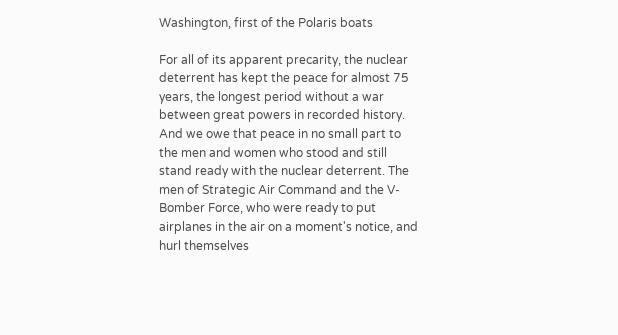Washington, first of the Polaris boats

For all of its apparent precarity, the nuclear deterrent has kept the peace for almost 75 years, the longest period without a war between great powers in recorded history. And we owe that peace in no small part to the men and women who stood and still stand ready with the nuclear deterrent. The men of Strategic Air Command and the V-Bomber Force, who were ready to put airplanes in the air on a moment's notice, and hurl themselves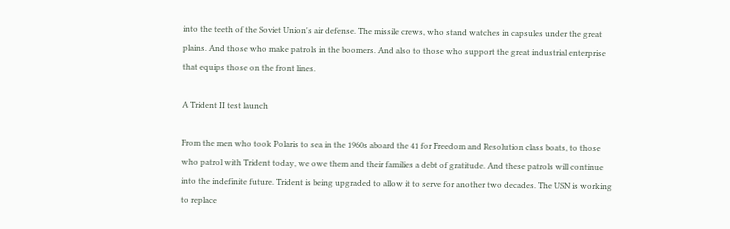into the teeth of the Soviet Union's air defense. The missile crews, who stand watches in capsules under the great plains. And those who make patrols in the boomers. And also to those who support the great industrial enterprise that equips those on the front lines.

A Trident II test launch

From the men who took Polaris to sea in the 1960s aboard the 41 for Freedom and Resolution class boats, to those who patrol with Trident today, we owe them and their families a debt of gratitude. And these patrols will continue into the indefinite future. Trident is being upgraded to allow it to serve for another two decades. The USN is working to replace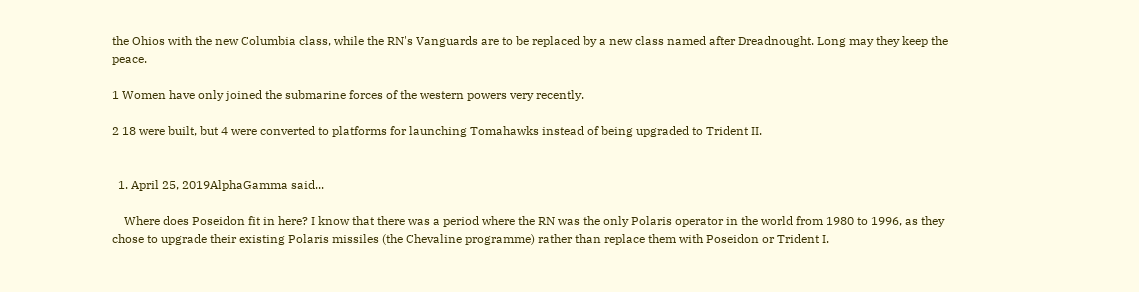the Ohios with the new Columbia class, while the RN's Vanguards are to be replaced by a new class named after Dreadnought. Long may they keep the peace.

1 Women have only joined the submarine forces of the western powers very recently.

2 18 were built, but 4 were converted to platforms for launching Tomahawks instead of being upgraded to Trident II.


  1. April 25, 2019AlphaGamma said...

    Where does Poseidon fit in here? I know that there was a period where the RN was the only Polaris operator in the world from 1980 to 1996, as they chose to upgrade their existing Polaris missiles (the Chevaline programme) rather than replace them with Poseidon or Trident I.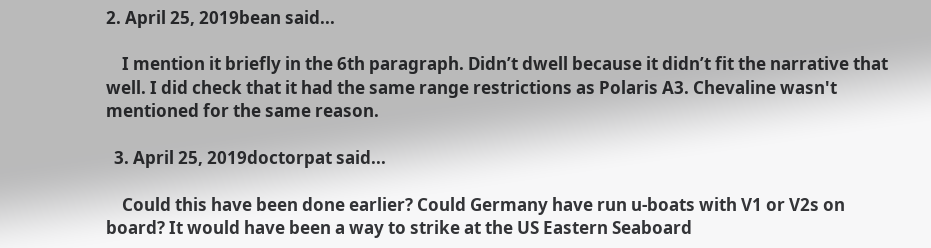2. April 25, 2019bean said...

    I mention it briefly in the 6th paragraph. Didn’t dwell because it didn’t fit the narrative that well. I did check that it had the same range restrictions as Polaris A3. Chevaline wasn't mentioned for the same reason.

  3. April 25, 2019doctorpat said...

    Could this have been done earlier? Could Germany have run u-boats with V1 or V2s on board? It would have been a way to strike at the US Eastern Seaboard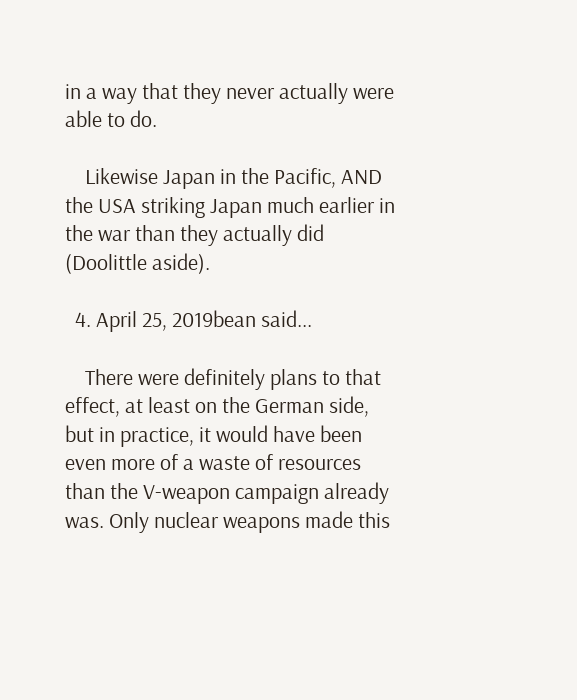in a way that they never actually were able to do.

    Likewise Japan in the Pacific, AND the USA striking Japan much earlier in the war than they actually did (Doolittle aside).

  4. April 25, 2019bean said...

    There were definitely plans to that effect, at least on the German side, but in practice, it would have been even more of a waste of resources than the V-weapon campaign already was. Only nuclear weapons made this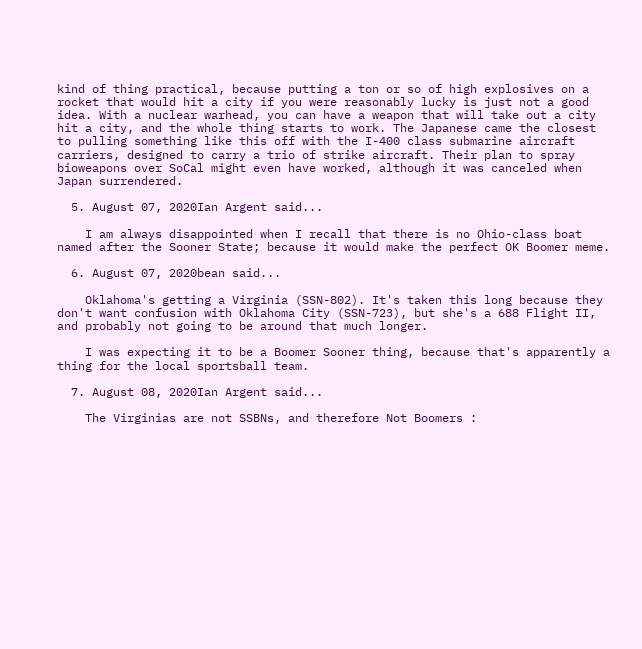kind of thing practical, because putting a ton or so of high explosives on a rocket that would hit a city if you were reasonably lucky is just not a good idea. With a nuclear warhead, you can have a weapon that will take out a city hit a city, and the whole thing starts to work. The Japanese came the closest to pulling something like this off with the I-400 class submarine aircraft carriers, designed to carry a trio of strike aircraft. Their plan to spray bioweapons over SoCal might even have worked, although it was canceled when Japan surrendered.

  5. August 07, 2020Ian Argent said...

    I am always disappointed when I recall that there is no Ohio-class boat named after the Sooner State; because it would make the perfect OK Boomer meme.

  6. August 07, 2020bean said...

    Oklahoma's getting a Virginia (SSN-802). It's taken this long because they don't want confusion with Oklahoma City (SSN-723), but she's a 688 Flight II, and probably not going to be around that much longer.

    I was expecting it to be a Boomer Sooner thing, because that's apparently a thing for the local sportsball team.

  7. August 08, 2020Ian Argent said...

    The Virginias are not SSBNs, and therefore Not Boomers :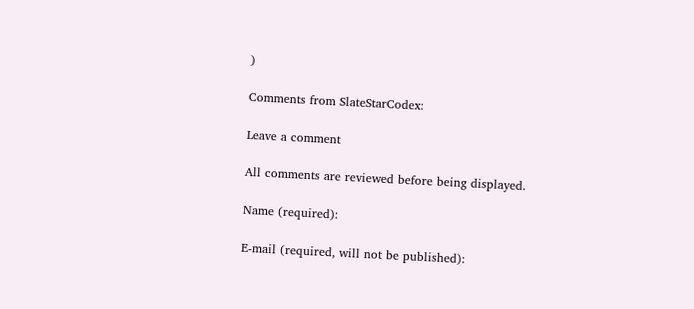)

Comments from SlateStarCodex:

Leave a comment

All comments are reviewed before being displayed.

Name (required):

E-mail (required, will not be published):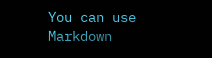You can use Markdown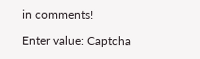in comments!

Enter value: Captcha